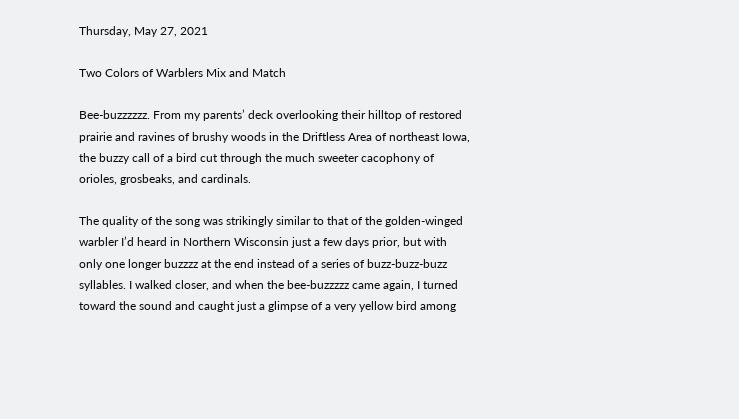Thursday, May 27, 2021

Two Colors of Warblers Mix and Match

Bee-buzzzzzz. From my parents’ deck overlooking their hilltop of restored prairie and ravines of brushy woods in the Driftless Area of northeast Iowa, the buzzy call of a bird cut through the much sweeter cacophony of orioles, grosbeaks, and cardinals.

The quality of the song was strikingly similar to that of the golden-winged warbler I’d heard in Northern Wisconsin just a few days prior, but with only one longer buzzzz at the end instead of a series of buzz-buzz-buzz syllables. I walked closer, and when the bee-buzzzzz came again, I turned toward the sound and caught just a glimpse of a very yellow bird among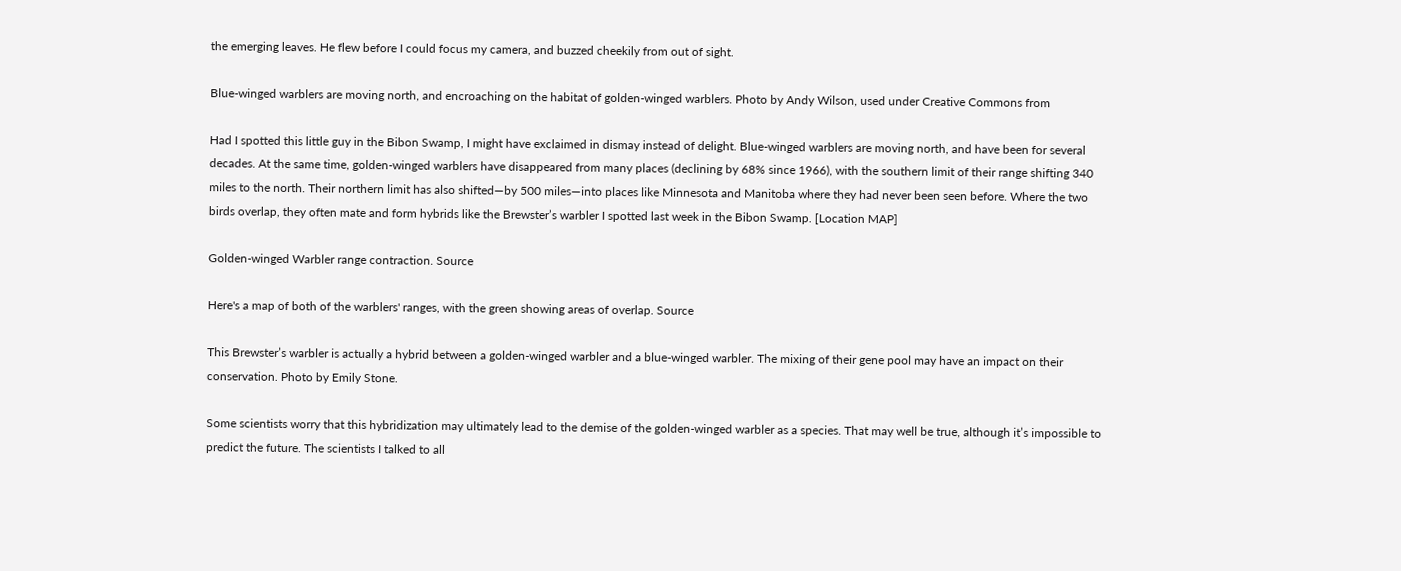the emerging leaves. He flew before I could focus my camera, and buzzed cheekily from out of sight.

Blue-winged warblers are moving north, and encroaching on the habitat of golden-winged warblers. Photo by Andy Wilson, used under Creative Commons from

Had I spotted this little guy in the Bibon Swamp, I might have exclaimed in dismay instead of delight. Blue-winged warblers are moving north, and have been for several decades. At the same time, golden-winged warblers have disappeared from many places (declining by 68% since 1966), with the southern limit of their range shifting 340 miles to the north. Their northern limit has also shifted—by 500 miles—into places like Minnesota and Manitoba where they had never been seen before. Where the two birds overlap, they often mate and form hybrids like the Brewster’s warbler I spotted last week in the Bibon Swamp. [Location MAP]

Golden-winged Warbler range contraction. Source

Here's a map of both of the warblers' ranges, with the green showing areas of overlap. Source

This Brewster’s warbler is actually a hybrid between a golden-winged warbler and a blue-winged warbler. The mixing of their gene pool may have an impact on their conservation. Photo by Emily Stone.

Some scientists worry that this hybridization may ultimately lead to the demise of the golden-winged warbler as a species. That may well be true, although it’s impossible to predict the future. The scientists I talked to all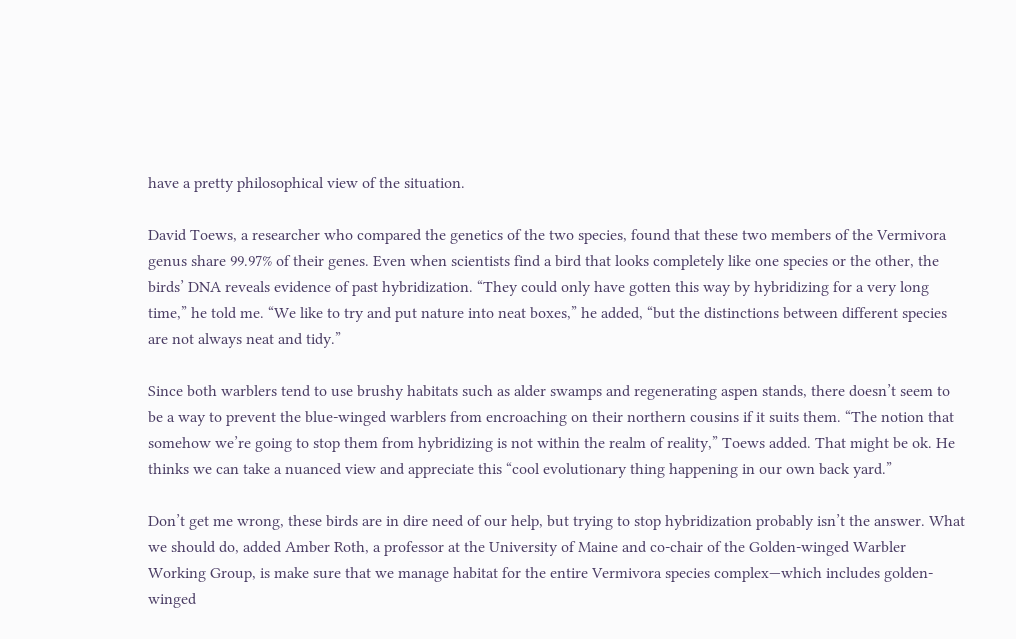have a pretty philosophical view of the situation.

David Toews, a researcher who compared the genetics of the two species, found that these two members of the Vermivora genus share 99.97% of their genes. Even when scientists find a bird that looks completely like one species or the other, the birds’ DNA reveals evidence of past hybridization. “They could only have gotten this way by hybridizing for a very long time,” he told me. “We like to try and put nature into neat boxes,” he added, “but the distinctions between different species are not always neat and tidy.”

Since both warblers tend to use brushy habitats such as alder swamps and regenerating aspen stands, there doesn’t seem to be a way to prevent the blue-winged warblers from encroaching on their northern cousins if it suits them. “The notion that somehow we’re going to stop them from hybridizing is not within the realm of reality,” Toews added. That might be ok. He thinks we can take a nuanced view and appreciate this “cool evolutionary thing happening in our own back yard.”

Don’t get me wrong, these birds are in dire need of our help, but trying to stop hybridization probably isn’t the answer. What we should do, added Amber Roth, a professor at the University of Maine and co-chair of the Golden-winged Warbler Working Group, is make sure that we manage habitat for the entire Vermivora species complex—which includes golden-winged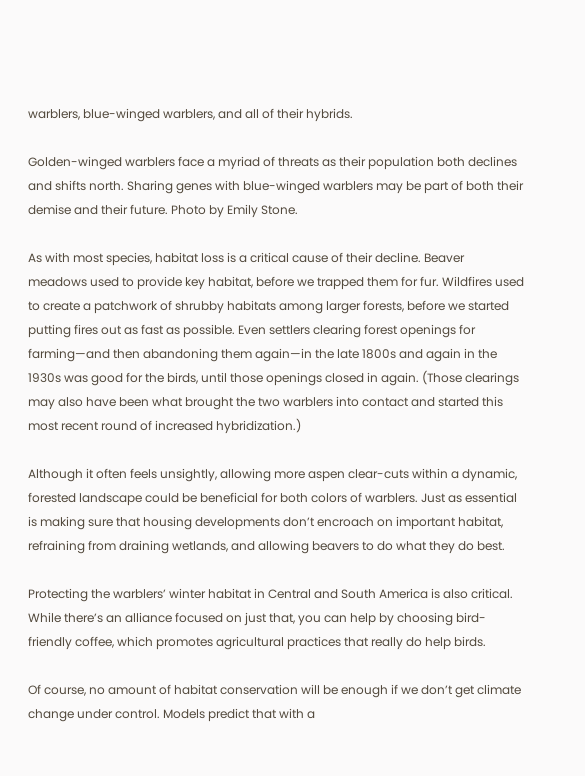warblers, blue-winged warblers, and all of their hybrids.

Golden-winged warblers face a myriad of threats as their population both declines and shifts north. Sharing genes with blue-winged warblers may be part of both their demise and their future. Photo by Emily Stone.

As with most species, habitat loss is a critical cause of their decline. Beaver meadows used to provide key habitat, before we trapped them for fur. Wildfires used to create a patchwork of shrubby habitats among larger forests, before we started putting fires out as fast as possible. Even settlers clearing forest openings for farming—and then abandoning them again—in the late 1800s and again in the 1930s was good for the birds, until those openings closed in again. (Those clearings may also have been what brought the two warblers into contact and started this most recent round of increased hybridization.)

Although it often feels unsightly, allowing more aspen clear-cuts within a dynamic, forested landscape could be beneficial for both colors of warblers. Just as essential is making sure that housing developments don’t encroach on important habitat, refraining from draining wetlands, and allowing beavers to do what they do best.

Protecting the warblers’ winter habitat in Central and South America is also critical. While there’s an alliance focused on just that, you can help by choosing bird-friendly coffee, which promotes agricultural practices that really do help birds.

Of course, no amount of habitat conservation will be enough if we don’t get climate change under control. Models predict that with a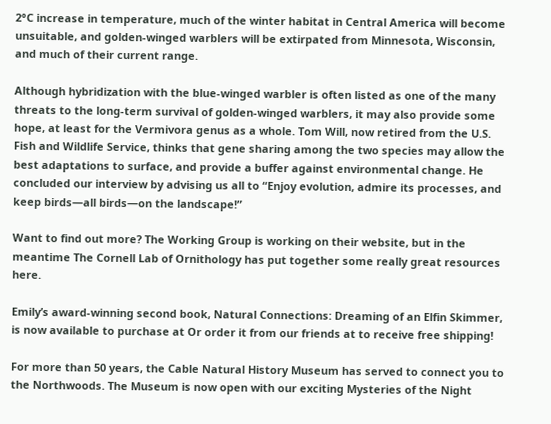2°C increase in temperature, much of the winter habitat in Central America will become unsuitable, and golden-winged warblers will be extirpated from Minnesota, Wisconsin, and much of their current range.

Although hybridization with the blue-winged warbler is often listed as one of the many threats to the long-term survival of golden-winged warblers, it may also provide some hope, at least for the Vermivora genus as a whole. Tom Will, now retired from the U.S. Fish and Wildlife Service, thinks that gene sharing among the two species may allow the best adaptations to surface, and provide a buffer against environmental change. He concluded our interview by advising us all to “Enjoy evolution, admire its processes, and keep birds—all birds—on the landscape!”

Want to find out more? The Working Group is working on their website, but in the meantime The Cornell Lab of Ornithology has put together some really great resources here.

Emily’s award-winning second book, Natural Connections: Dreaming of an Elfin Skimmer, is now available to purchase at Or order it from our friends at to receive free shipping!

For more than 50 years, the Cable Natural History Museum has served to connect you to the Northwoods. The Museum is now open with our exciting Mysteries of the Night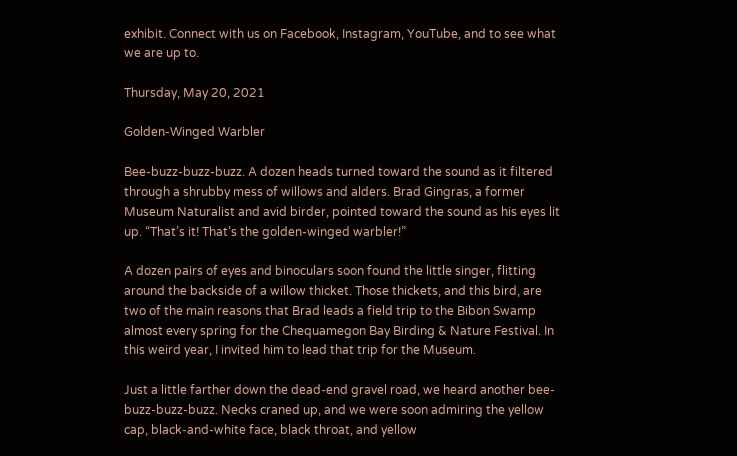exhibit. Connect with us on Facebook, Instagram, YouTube, and to see what we are up to.

Thursday, May 20, 2021

Golden-Winged Warbler

Bee-buzz-buzz-buzz. A dozen heads turned toward the sound as it filtered through a shrubby mess of willows and alders. Brad Gingras, a former Museum Naturalist and avid birder, pointed toward the sound as his eyes lit up. “That’s it! That’s the golden-winged warbler!”

A dozen pairs of eyes and binoculars soon found the little singer, flitting around the backside of a willow thicket. Those thickets, and this bird, are two of the main reasons that Brad leads a field trip to the Bibon Swamp almost every spring for the Chequamegon Bay Birding & Nature Festival. In this weird year, I invited him to lead that trip for the Museum.

Just a little farther down the dead-end gravel road, we heard another bee-buzz-buzz-buzz. Necks craned up, and we were soon admiring the yellow cap, black-and-white face, black throat, and yellow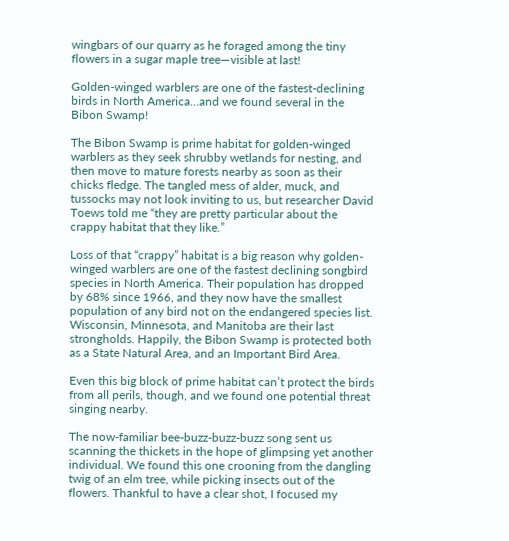wingbars of our quarry as he foraged among the tiny flowers in a sugar maple tree—visible at last!

Golden-winged warblers are one of the fastest-declining birds in North America…and we found several in the Bibon Swamp!

The Bibon Swamp is prime habitat for golden-winged warblers as they seek shrubby wetlands for nesting, and then move to mature forests nearby as soon as their chicks fledge. The tangled mess of alder, muck, and tussocks may not look inviting to us, but researcher David Toews told me “they are pretty particular about the crappy habitat that they like.”

Loss of that “crappy” habitat is a big reason why golden-winged warblers are one of the fastest declining songbird species in North America. Their population has dropped by 68% since 1966, and they now have the smallest population of any bird not on the endangered species list. Wisconsin, Minnesota, and Manitoba are their last strongholds. Happily, the Bibon Swamp is protected both as a State Natural Area, and an Important Bird Area.

Even this big block of prime habitat can’t protect the birds from all perils, though, and we found one potential threat singing nearby.

The now-familiar bee-buzz-buzz-buzz song sent us scanning the thickets in the hope of glimpsing yet another individual. We found this one crooning from the dangling twig of an elm tree, while picking insects out of the flowers. Thankful to have a clear shot, I focused my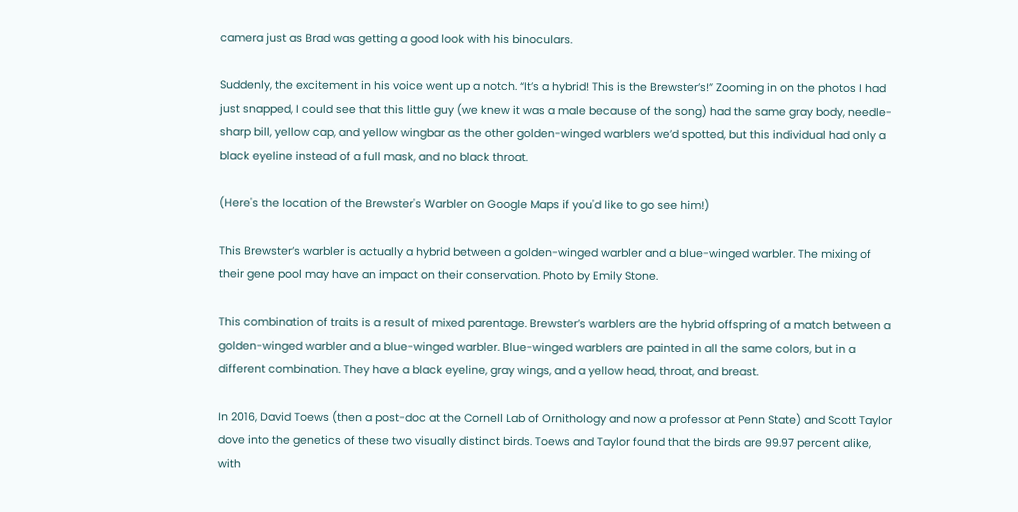camera just as Brad was getting a good look with his binoculars.

Suddenly, the excitement in his voice went up a notch. “It’s a hybrid! This is the Brewster’s!” Zooming in on the photos I had just snapped, I could see that this little guy (we knew it was a male because of the song) had the same gray body, needle-sharp bill, yellow cap, and yellow wingbar as the other golden-winged warblers we’d spotted, but this individual had only a black eyeline instead of a full mask, and no black throat.

(Here's the location of the Brewster's Warbler on Google Maps if you'd like to go see him!)

This Brewster’s warbler is actually a hybrid between a golden-winged warbler and a blue-winged warbler. The mixing of their gene pool may have an impact on their conservation. Photo by Emily Stone.

This combination of traits is a result of mixed parentage. Brewster’s warblers are the hybrid offspring of a match between a golden-winged warbler and a blue-winged warbler. Blue-winged warblers are painted in all the same colors, but in a different combination. They have a black eyeline, gray wings, and a yellow head, throat, and breast.

In 2016, David Toews (then a post-doc at the Cornell Lab of Ornithology and now a professor at Penn State) and Scott Taylor dove into the genetics of these two visually distinct birds. Toews and Taylor found that the birds are 99.97 percent alike, with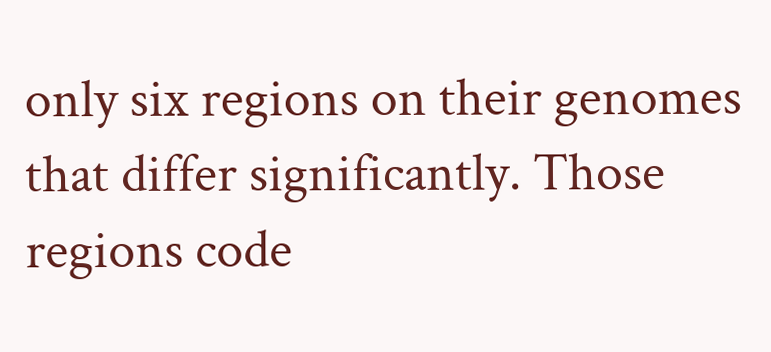only six regions on their genomes that differ significantly. Those regions code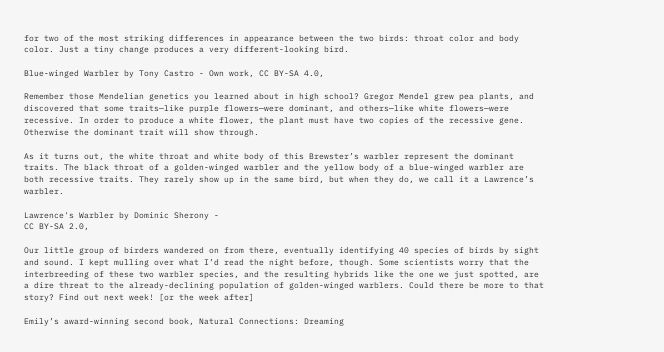for two of the most striking differences in appearance between the two birds: throat color and body color. Just a tiny change produces a very different-looking bird.

Blue-winged Warbler by Tony Castro - Own work, CC BY-SA 4.0,

Remember those Mendelian genetics you learned about in high school? Gregor Mendel grew pea plants, and discovered that some traits—like purple flowers—were dominant, and others—like white flowers—were recessive. In order to produce a white flower, the plant must have two copies of the recessive gene. Otherwise the dominant trait will show through.

As it turns out, the white throat and white body of this Brewster’s warbler represent the dominant traits. The black throat of a golden-winged warbler and the yellow body of a blue-winged warbler are both recessive traits. They rarely show up in the same bird, but when they do, we call it a Lawrence’s warbler.

Lawrence's Warbler by Dominic Sherony -
CC BY-SA 2.0,

Our little group of birders wandered on from there, eventually identifying 40 species of birds by sight and sound. I kept mulling over what I’d read the night before, though. Some scientists worry that the interbreeding of these two warbler species, and the resulting hybrids like the one we just spotted, are a dire threat to the already-declining population of golden-winged warblers. Could there be more to that story? Find out next week! [or the week after]

Emily’s award-winning second book, Natural Connections: Dreaming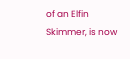of an Elfin Skimmer, is now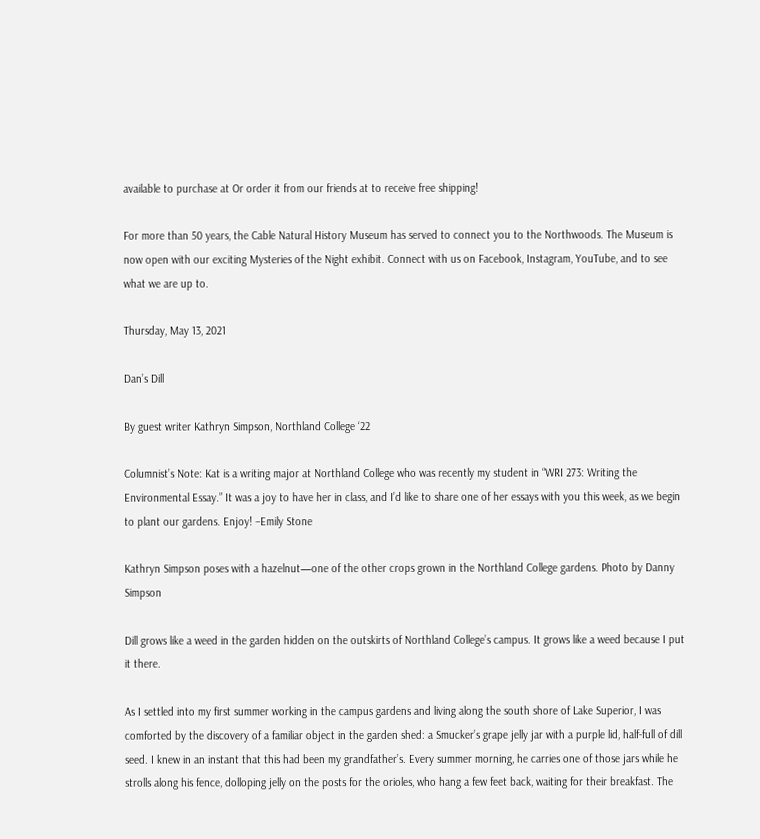available to purchase at Or order it from our friends at to receive free shipping!

For more than 50 years, the Cable Natural History Museum has served to connect you to the Northwoods. The Museum is now open with our exciting Mysteries of the Night exhibit. Connect with us on Facebook, Instagram, YouTube, and to see what we are up to.

Thursday, May 13, 2021

Dan’s Dill

By guest writer Kathryn Simpson, Northland College ‘22

Columnist’s Note: Kat is a writing major at Northland College who was recently my student in “WRI 273: Writing the Environmental Essay.” It was a joy to have her in class, and I’d like to share one of her essays with you this week, as we begin to plant our gardens. Enjoy! –Emily Stone

Kathryn Simpson poses with a hazelnut—one of the other crops grown in the Northland College gardens. Photo by Danny Simpson

Dill grows like a weed in the garden hidden on the outskirts of Northland College’s campus. It grows like a weed because I put it there.

As I settled into my first summer working in the campus gardens and living along the south shore of Lake Superior, I was comforted by the discovery of a familiar object in the garden shed: a Smucker’s grape jelly jar with a purple lid, half-full of dill seed. I knew in an instant that this had been my grandfather’s. Every summer morning, he carries one of those jars while he strolls along his fence, dolloping jelly on the posts for the orioles, who hang a few feet back, waiting for their breakfast. The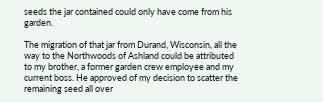seeds the jar contained could only have come from his garden.

The migration of that jar from Durand, Wisconsin, all the way to the Northwoods of Ashland could be attributed to my brother, a former garden crew employee and my current boss. He approved of my decision to scatter the remaining seed all over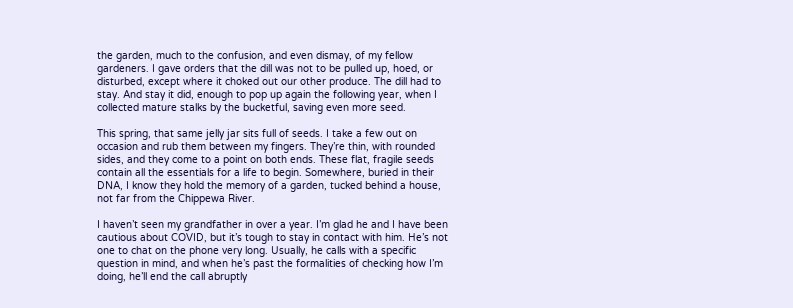the garden, much to the confusion, and even dismay, of my fellow gardeners. I gave orders that the dill was not to be pulled up, hoed, or disturbed, except where it choked out our other produce. The dill had to stay. And stay it did, enough to pop up again the following year, when I collected mature stalks by the bucketful, saving even more seed.

This spring, that same jelly jar sits full of seeds. I take a few out on occasion and rub them between my fingers. They’re thin, with rounded sides, and they come to a point on both ends. These flat, fragile seeds contain all the essentials for a life to begin. Somewhere, buried in their DNA, I know they hold the memory of a garden, tucked behind a house, not far from the Chippewa River.

I haven’t seen my grandfather in over a year. I’m glad he and I have been cautious about COVID, but it’s tough to stay in contact with him. He’s not one to chat on the phone very long. Usually, he calls with a specific question in mind, and when he’s past the formalities of checking how I’m doing, he’ll end the call abruptly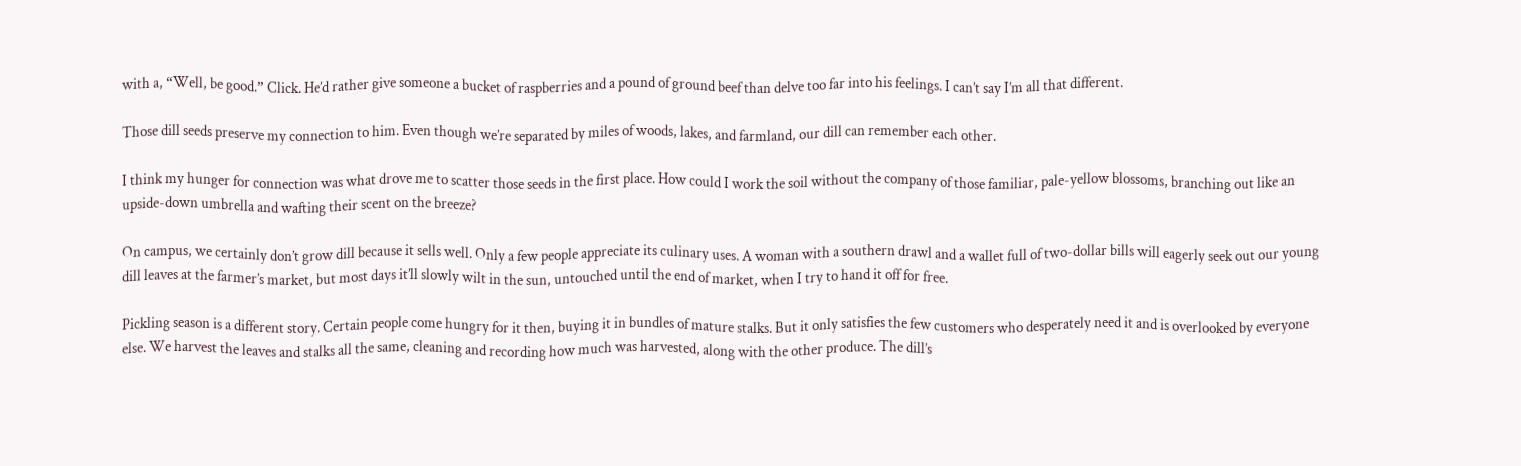with a, “Well, be good.” Click. He’d rather give someone a bucket of raspberries and a pound of ground beef than delve too far into his feelings. I can’t say I’m all that different.

Those dill seeds preserve my connection to him. Even though we’re separated by miles of woods, lakes, and farmland, our dill can remember each other.

I think my hunger for connection was what drove me to scatter those seeds in the first place. How could I work the soil without the company of those familiar, pale-yellow blossoms, branching out like an upside-down umbrella and wafting their scent on the breeze?

On campus, we certainly don’t grow dill because it sells well. Only a few people appreciate its culinary uses. A woman with a southern drawl and a wallet full of two-dollar bills will eagerly seek out our young dill leaves at the farmer’s market, but most days it’ll slowly wilt in the sun, untouched until the end of market, when I try to hand it off for free.

Pickling season is a different story. Certain people come hungry for it then, buying it in bundles of mature stalks. But it only satisfies the few customers who desperately need it and is overlooked by everyone else. We harvest the leaves and stalks all the same, cleaning and recording how much was harvested, along with the other produce. The dill’s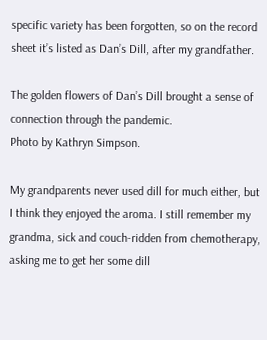specific variety has been forgotten, so on the record sheet it’s listed as Dan’s Dill, after my grandfather.

The golden flowers of Dan’s Dill brought a sense of connection through the pandemic.
Photo by Kathryn Simpson.

My grandparents never used dill for much either, but I think they enjoyed the aroma. I still remember my grandma, sick and couch-ridden from chemotherapy, asking me to get her some dill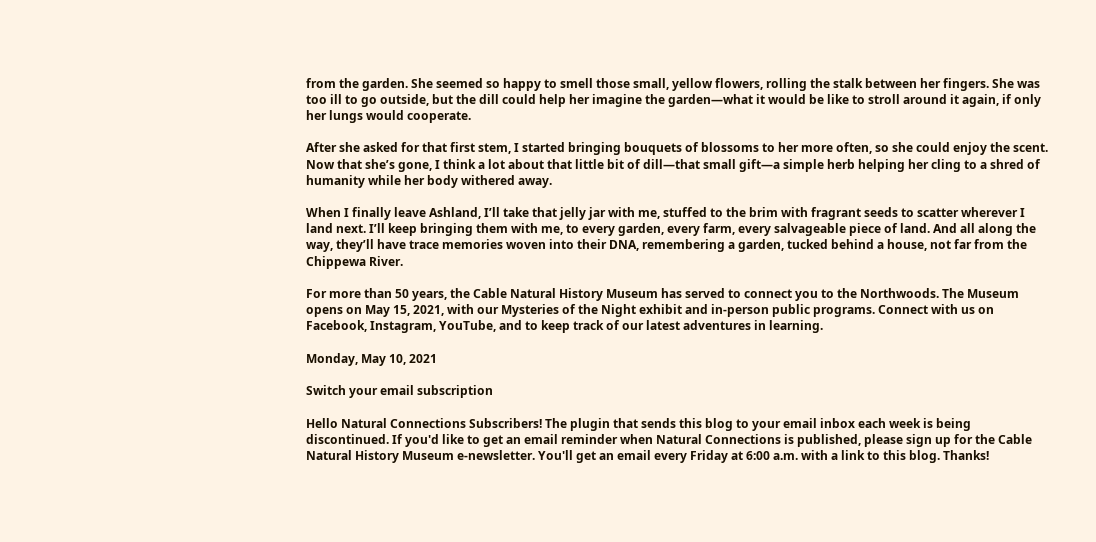from the garden. She seemed so happy to smell those small, yellow flowers, rolling the stalk between her fingers. She was too ill to go outside, but the dill could help her imagine the garden—what it would be like to stroll around it again, if only her lungs would cooperate.

After she asked for that first stem, I started bringing bouquets of blossoms to her more often, so she could enjoy the scent. Now that she’s gone, I think a lot about that little bit of dill—that small gift—a simple herb helping her cling to a shred of humanity while her body withered away.

When I finally leave Ashland, I’ll take that jelly jar with me, stuffed to the brim with fragrant seeds to scatter wherever I land next. I’ll keep bringing them with me, to every garden, every farm, every salvageable piece of land. And all along the way, they’ll have trace memories woven into their DNA, remembering a garden, tucked behind a house, not far from the Chippewa River.

For more than 50 years, the Cable Natural History Museum has served to connect you to the Northwoods. The Museum opens on May 15, 2021, with our Mysteries of the Night exhibit and in-person public programs. Connect with us on Facebook, Instagram, YouTube, and to keep track of our latest adventures in learning.

Monday, May 10, 2021

Switch your email subscription

Hello Natural Connections Subscribers! The plugin that sends this blog to your email inbox each week is being discontinued. If you'd like to get an email reminder when Natural Connections is published, please sign up for the Cable Natural History Museum e-newsletter. You'll get an email every Friday at 6:00 a.m. with a link to this blog. Thanks!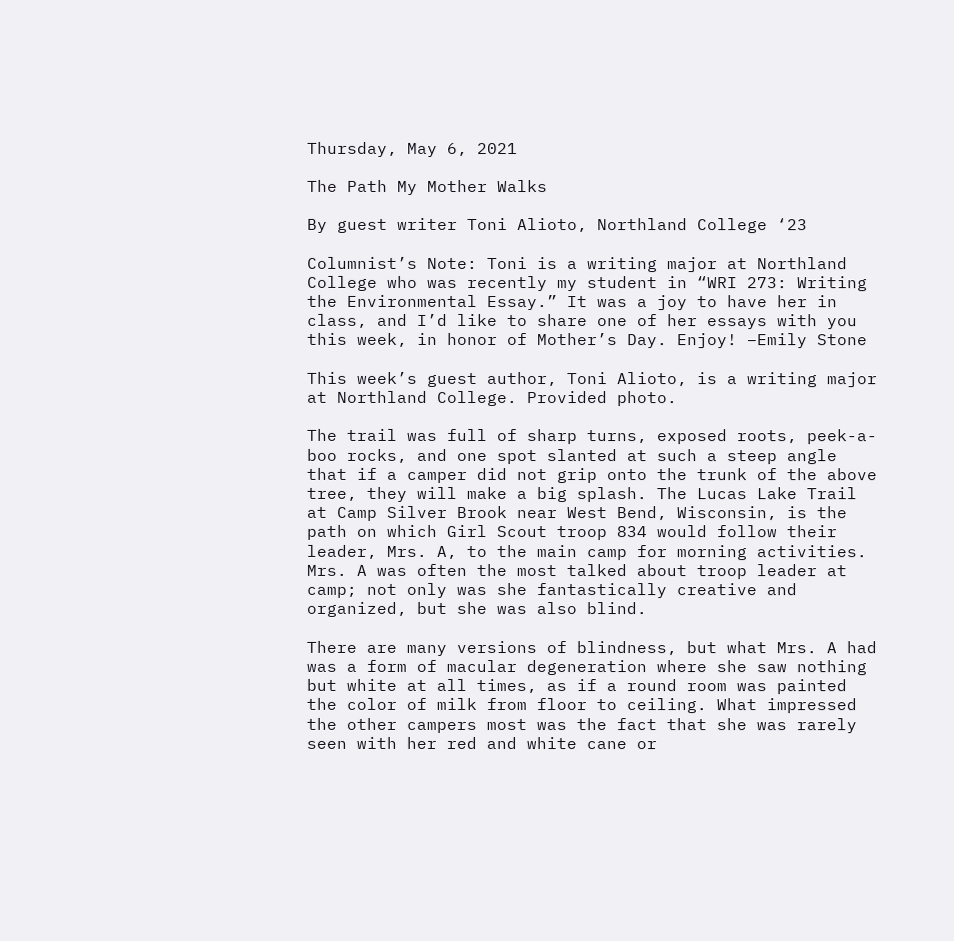Thursday, May 6, 2021

The Path My Mother Walks

By guest writer Toni Alioto, Northland College ‘23

Columnist’s Note: Toni is a writing major at Northland College who was recently my student in “WRI 273: Writing the Environmental Essay.” It was a joy to have her in class, and I’d like to share one of her essays with you this week, in honor of Mother’s Day. Enjoy! –Emily Stone

This week’s guest author, Toni Alioto, is a writing major at Northland College. Provided photo.

The trail was full of sharp turns, exposed roots, peek-a-boo rocks, and one spot slanted at such a steep angle that if a camper did not grip onto the trunk of the above tree, they will make a big splash. The Lucas Lake Trail at Camp Silver Brook near West Bend, Wisconsin, is the path on which Girl Scout troop 834 would follow their leader, Mrs. A, to the main camp for morning activities. Mrs. A was often the most talked about troop leader at camp; not only was she fantastically creative and organized, but she was also blind.

There are many versions of blindness, but what Mrs. A had was a form of macular degeneration where she saw nothing but white at all times, as if a round room was painted the color of milk from floor to ceiling. What impressed the other campers most was the fact that she was rarely seen with her red and white cane or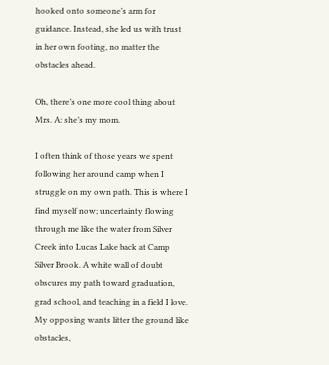hooked onto someone’s arm for guidance. Instead, she led us with trust in her own footing, no matter the obstacles ahead.

Oh, there’s one more cool thing about Mrs. A: she’s my mom.

I often think of those years we spent following her around camp when I struggle on my own path. This is where I find myself now; uncertainty flowing through me like the water from Silver Creek into Lucas Lake back at Camp Silver Brook. A white wall of doubt obscures my path toward graduation, grad school, and teaching in a field I love. My opposing wants litter the ground like obstacles,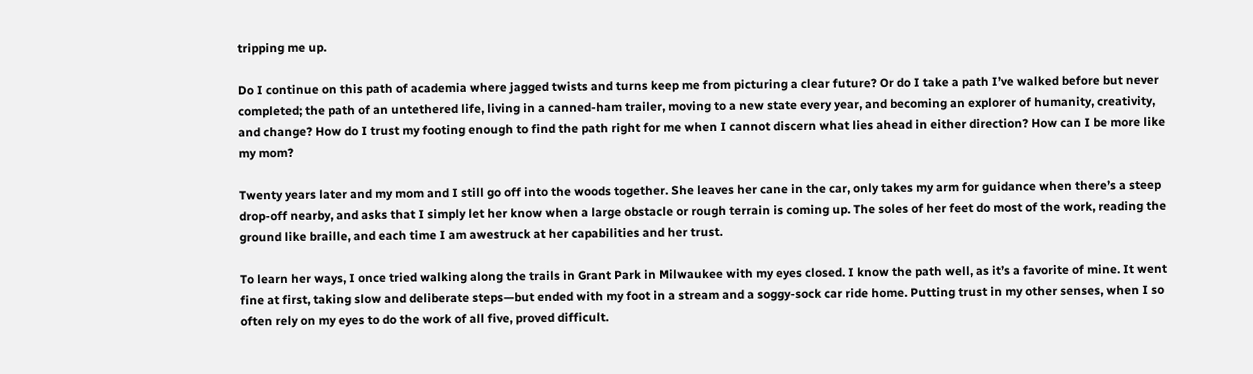tripping me up.

Do I continue on this path of academia where jagged twists and turns keep me from picturing a clear future? Or do I take a path I’ve walked before but never completed; the path of an untethered life, living in a canned-ham trailer, moving to a new state every year, and becoming an explorer of humanity, creativity, and change? How do I trust my footing enough to find the path right for me when I cannot discern what lies ahead in either direction? How can I be more like my mom?

Twenty years later and my mom and I still go off into the woods together. She leaves her cane in the car, only takes my arm for guidance when there’s a steep drop-off nearby, and asks that I simply let her know when a large obstacle or rough terrain is coming up. The soles of her feet do most of the work, reading the ground like braille, and each time I am awestruck at her capabilities and her trust.

To learn her ways, I once tried walking along the trails in Grant Park in Milwaukee with my eyes closed. I know the path well, as it’s a favorite of mine. It went fine at first, taking slow and deliberate steps—but ended with my foot in a stream and a soggy-sock car ride home. Putting trust in my other senses, when I so often rely on my eyes to do the work of all five, proved difficult.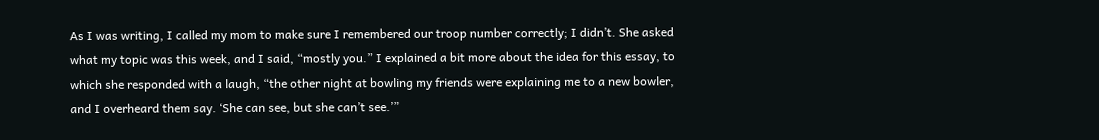As I was writing, I called my mom to make sure I remembered our troop number correctly; I didn’t. She asked what my topic was this week, and I said, “mostly you.” I explained a bit more about the idea for this essay, to which she responded with a laugh, “the other night at bowling my friends were explaining me to a new bowler, and I overheard them say. ‘She can see, but she can’t see.’”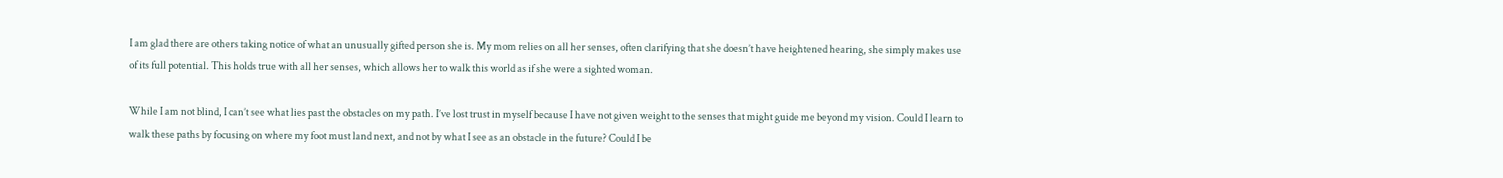I am glad there are others taking notice of what an unusually gifted person she is. My mom relies on all her senses, often clarifying that she doesn’t have heightened hearing, she simply makes use of its full potential. This holds true with all her senses, which allows her to walk this world as if she were a sighted woman.

While I am not blind, I can’t see what lies past the obstacles on my path. I’ve lost trust in myself because I have not given weight to the senses that might guide me beyond my vision. Could I learn to walk these paths by focusing on where my foot must land next, and not by what I see as an obstacle in the future? Could I be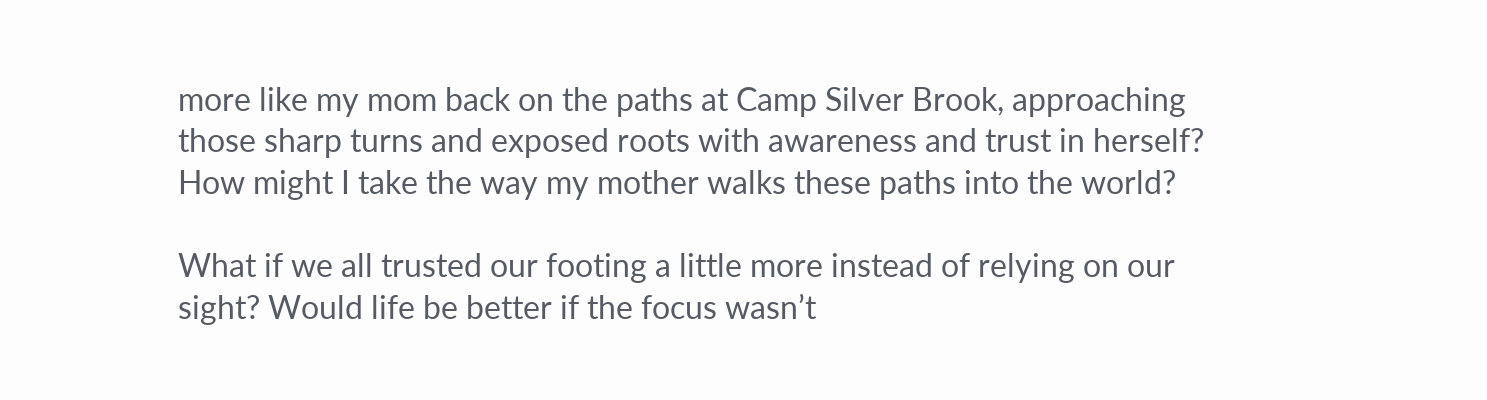more like my mom back on the paths at Camp Silver Brook, approaching those sharp turns and exposed roots with awareness and trust in herself? How might I take the way my mother walks these paths into the world?

What if we all trusted our footing a little more instead of relying on our sight? Would life be better if the focus wasn’t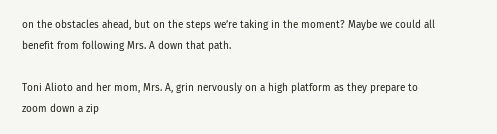on the obstacles ahead, but on the steps we’re taking in the moment? Maybe we could all benefit from following Mrs. A down that path.

Toni Alioto and her mom, Mrs. A, grin nervously on a high platform as they prepare to zoom down a zip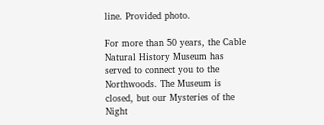line. Provided photo.

For more than 50 years, the Cable Natural History Museum has served to connect you to the Northwoods. The Museum is closed, but our Mysteries of the Night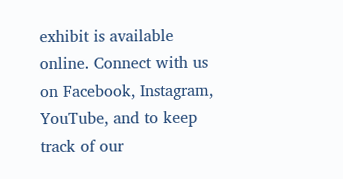exhibit is available online. Connect with us on Facebook, Instagram, YouTube, and to keep track of our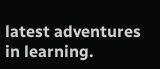latest adventures in learning.